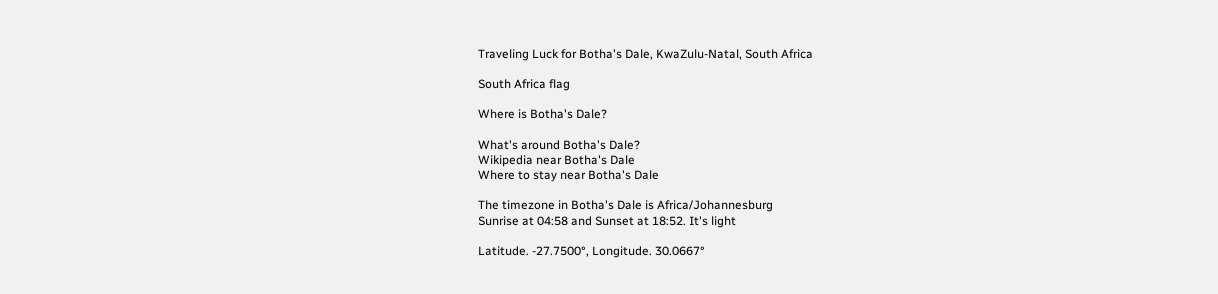Traveling Luck for Botha's Dale, KwaZulu-Natal, South Africa

South Africa flag

Where is Botha's Dale?

What's around Botha's Dale?
Wikipedia near Botha's Dale
Where to stay near Botha's Dale

The timezone in Botha's Dale is Africa/Johannesburg
Sunrise at 04:58 and Sunset at 18:52. It's light

Latitude. -27.7500°, Longitude. 30.0667°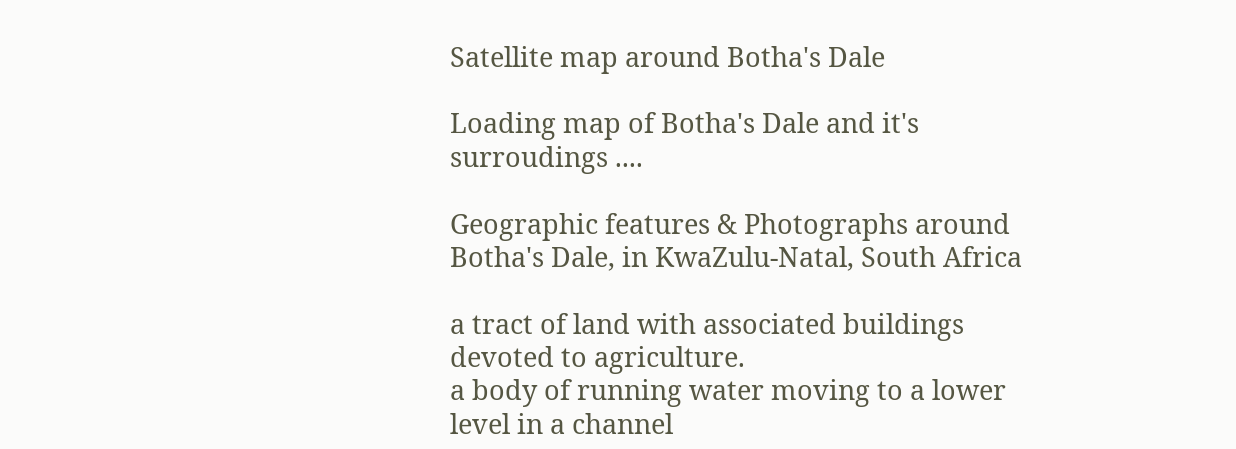Satellite map around Botha's Dale

Loading map of Botha's Dale and it's surroudings ....

Geographic features & Photographs around Botha's Dale, in KwaZulu-Natal, South Africa

a tract of land with associated buildings devoted to agriculture.
a body of running water moving to a lower level in a channel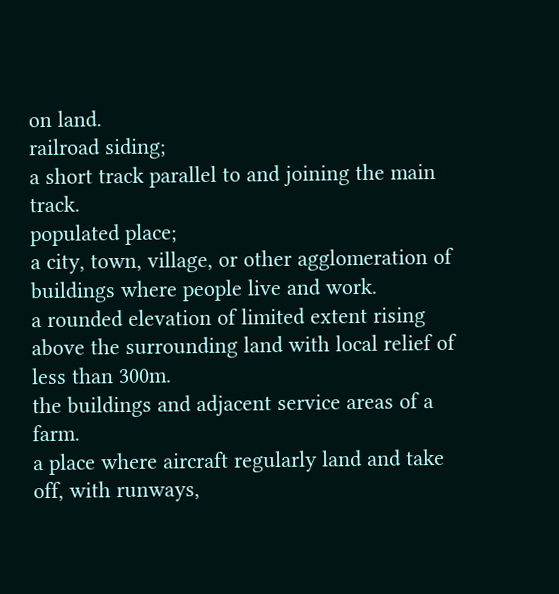on land.
railroad siding;
a short track parallel to and joining the main track.
populated place;
a city, town, village, or other agglomeration of buildings where people live and work.
a rounded elevation of limited extent rising above the surrounding land with local relief of less than 300m.
the buildings and adjacent service areas of a farm.
a place where aircraft regularly land and take off, with runways,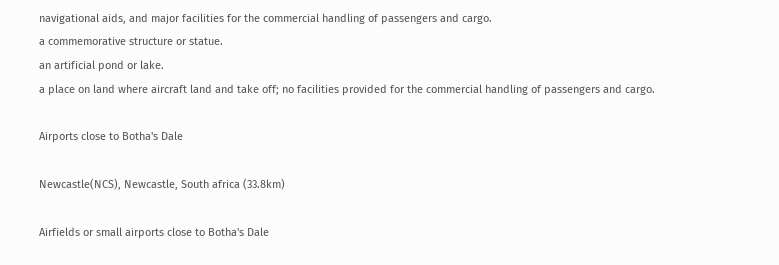navigational aids, and major facilities for the commercial handling of passengers and cargo.
a commemorative structure or statue.
an artificial pond or lake.
a place on land where aircraft land and take off; no facilities provided for the commercial handling of passengers and cargo.

Airports close to Botha's Dale

Newcastle(NCS), Newcastle, South africa (33.8km)

Airfields or small airports close to Botha's Dale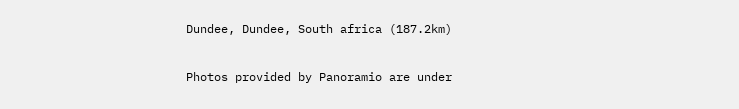Dundee, Dundee, South africa (187.2km)

Photos provided by Panoramio are under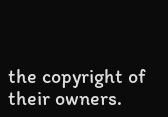the copyright of their owners.